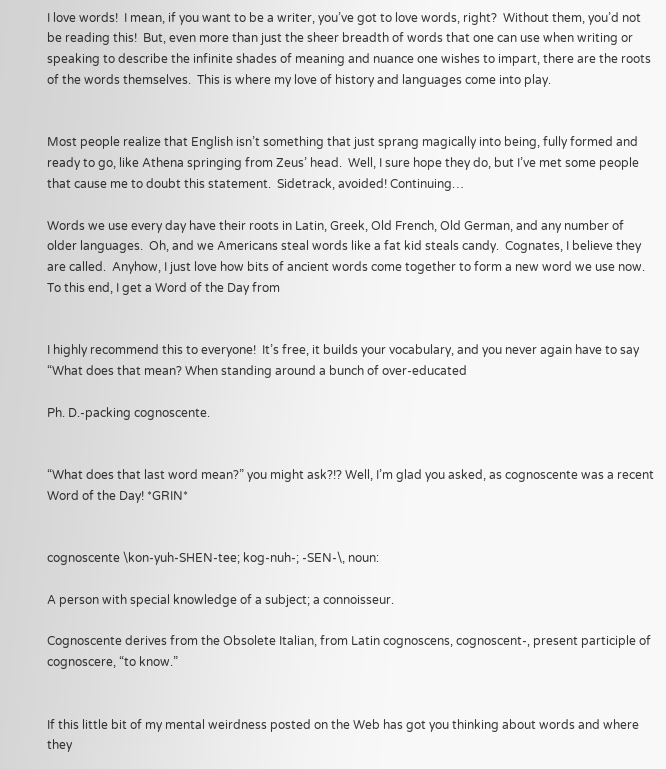I love words!  I mean, if you want to be a writer, you’ve got to love words, right?  Without them, you’d not be reading this!  But, even more than just the sheer breadth of words that one can use when writing or speaking to describe the infinite shades of meaning and nuance one wishes to impart, there are the roots of the words themselves.  This is where my love of history and languages come into play.


Most people realize that English isn’t something that just sprang magically into being, fully formed and ready to go, like Athena springing from Zeus’ head.  Well, I sure hope they do, but I’ve met some people that cause me to doubt this statement.  Sidetrack, avoided! Continuing…

Words we use every day have their roots in Latin, Greek, Old French, Old German, and any number of older languages.  Oh, and we Americans steal words like a fat kid steals candy.  Cognates, I believe they are called.  Anyhow, I just love how bits of ancient words come together to form a new word we use now.  To this end, I get a Word of the Day from


I highly recommend this to everyone!  It’s free, it builds your vocabulary, and you never again have to say “What does that mean? When standing around a bunch of over-educated

Ph. D.-packing cognoscente.


“What does that last word mean?” you might ask?!? Well, I’m glad you asked, as cognoscente was a recent Word of the Day! *GRIN*


cognoscente \kon-yuh-SHEN-tee; kog-nuh-; -SEN-\, noun:

A person with special knowledge of a subject; a connoisseur.

Cognoscente derives from the Obsolete Italian, from Latin cognoscens, cognoscent-, present participle of cognoscere, “to know.”


If this little bit of my mental weirdness posted on the Web has got you thinking about words and where they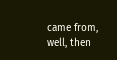came from, well, then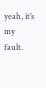yeah, it’s my fault.